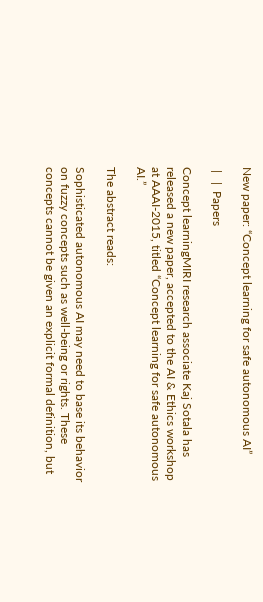New paper: “Concept learning for safe autonomous AI”

 |   |  Papers

Concept learningMIRI research associate Kaj Sotala has released a new paper, accepted to the AI & Ethics workshop at AAAI-2015, titled “Concept learning for safe autonomous AI.”

The abstract reads:

Sophisticated autonomous AI may need to base its behavior on fuzzy concepts such as well-being or rights. These concepts cannot be given an explicit formal definition, but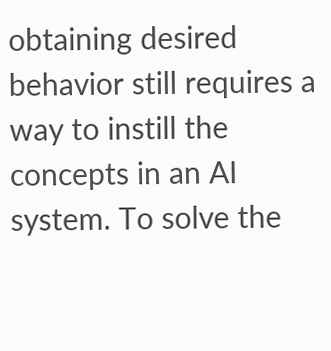obtaining desired behavior still requires a way to instill the concepts in an AI system. To solve the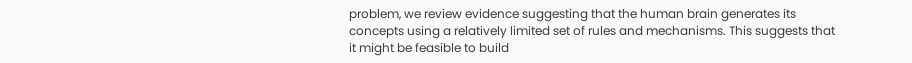problem, we review evidence suggesting that the human brain generates its concepts using a relatively limited set of rules and mechanisms. This suggests that it might be feasible to build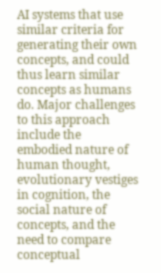AI systems that use similar criteria for generating their own concepts, and could thus learn similar concepts as humans do. Major challenges to this approach include the embodied nature of human thought, evolutionary vestiges in cognition, the social nature of concepts, and the need to compare conceptual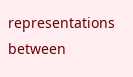representations between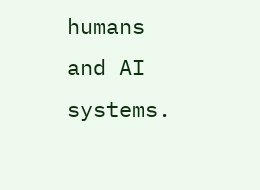humans and AI systems.